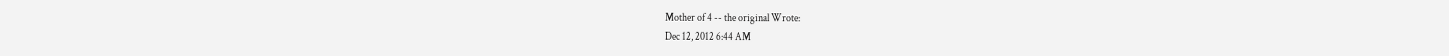Mother of 4 -- the original Wrote:
Dec 12, 2012 6:44 AM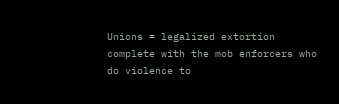Unions = legalized extortion complete with the mob enforcers who do violence to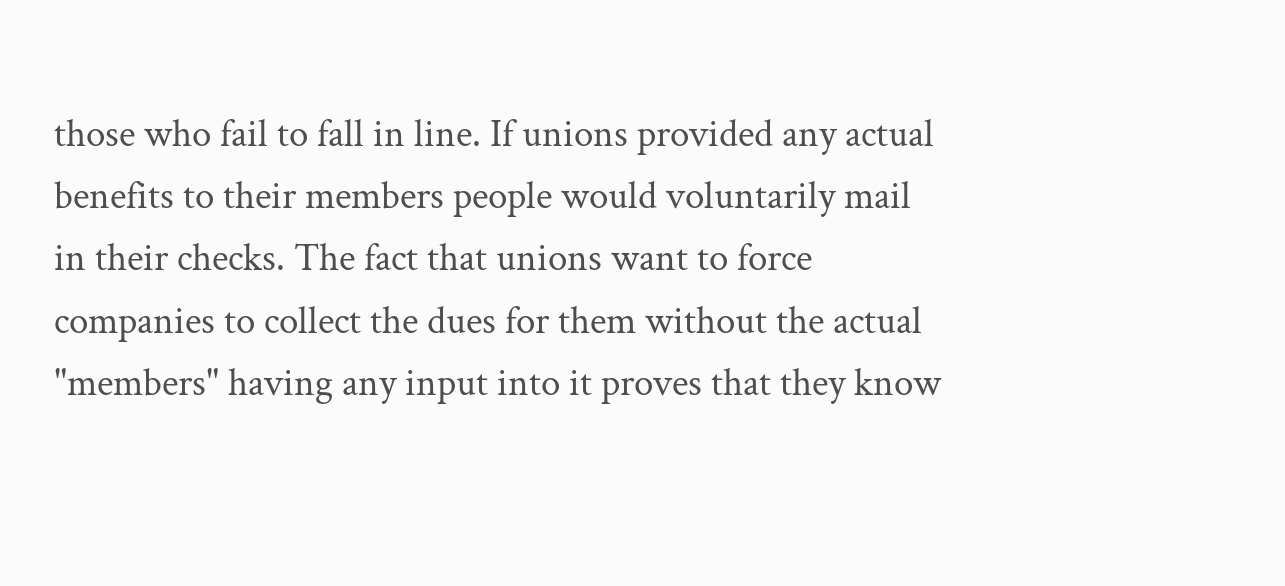those who fail to fall in line. If unions provided any actual benefits to their members people would voluntarily mail in their checks. The fact that unions want to force companies to collect the dues for them without the actual "members" having any input into it proves that they know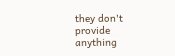they don't provide anything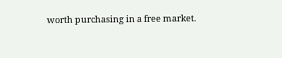worth purchasing in a free market.